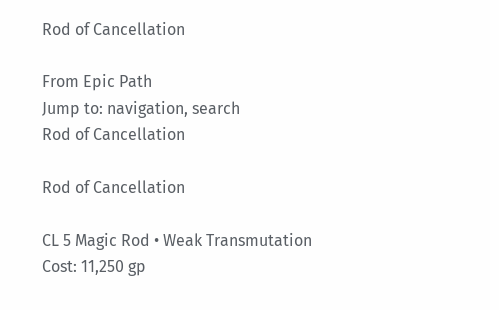Rod of Cancellation

From Epic Path
Jump to: navigation, search
Rod of Cancellation

Rod of Cancellation

CL 5 Magic Rod • Weak Transmutation
Cost: 11,250 gp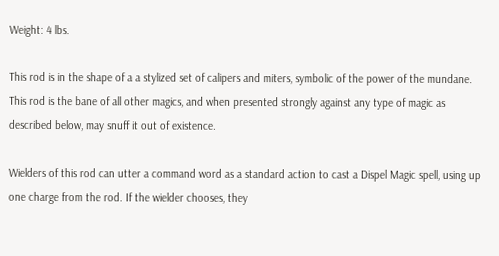Weight: 4 lbs.

This rod is in the shape of a a stylized set of calipers and miters, symbolic of the power of the mundane. This rod is the bane of all other magics, and when presented strongly against any type of magic as described below, may snuff it out of existence.

Wielders of this rod can utter a command word as a standard action to cast a Dispel Magic spell, using up one charge from the rod. If the wielder chooses, they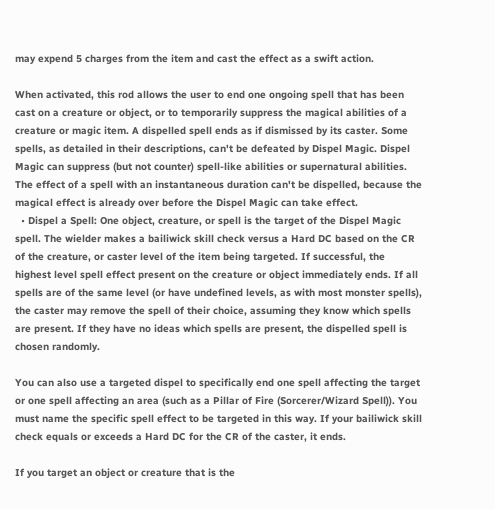may expend 5 charges from the item and cast the effect as a swift action.

When activated, this rod allows the user to end one ongoing spell that has been cast on a creature or object, or to temporarily suppress the magical abilities of a creature or magic item. A dispelled spell ends as if dismissed by its caster. Some spells, as detailed in their descriptions, can't be defeated by Dispel Magic. Dispel Magic can suppress (but not counter) spell-like abilities or supernatural abilities. The effect of a spell with an instantaneous duration can't be dispelled, because the magical effect is already over before the Dispel Magic can take effect.
  • Dispel a Spell: One object, creature, or spell is the target of the Dispel Magic spell. The wielder makes a bailiwick skill check versus a Hard DC based on the CR of the creature, or caster level of the item being targeted. If successful, the highest level spell effect present on the creature or object immediately ends. If all spells are of the same level (or have undefined levels, as with most monster spells), the caster may remove the spell of their choice, assuming they know which spells are present. If they have no ideas which spells are present, the dispelled spell is chosen randomly.

You can also use a targeted dispel to specifically end one spell affecting the target or one spell affecting an area (such as a Pillar of Fire (Sorcerer/Wizard Spell)). You must name the specific spell effect to be targeted in this way. If your bailiwick skill check equals or exceeds a Hard DC for the CR of the caster, it ends.

If you target an object or creature that is the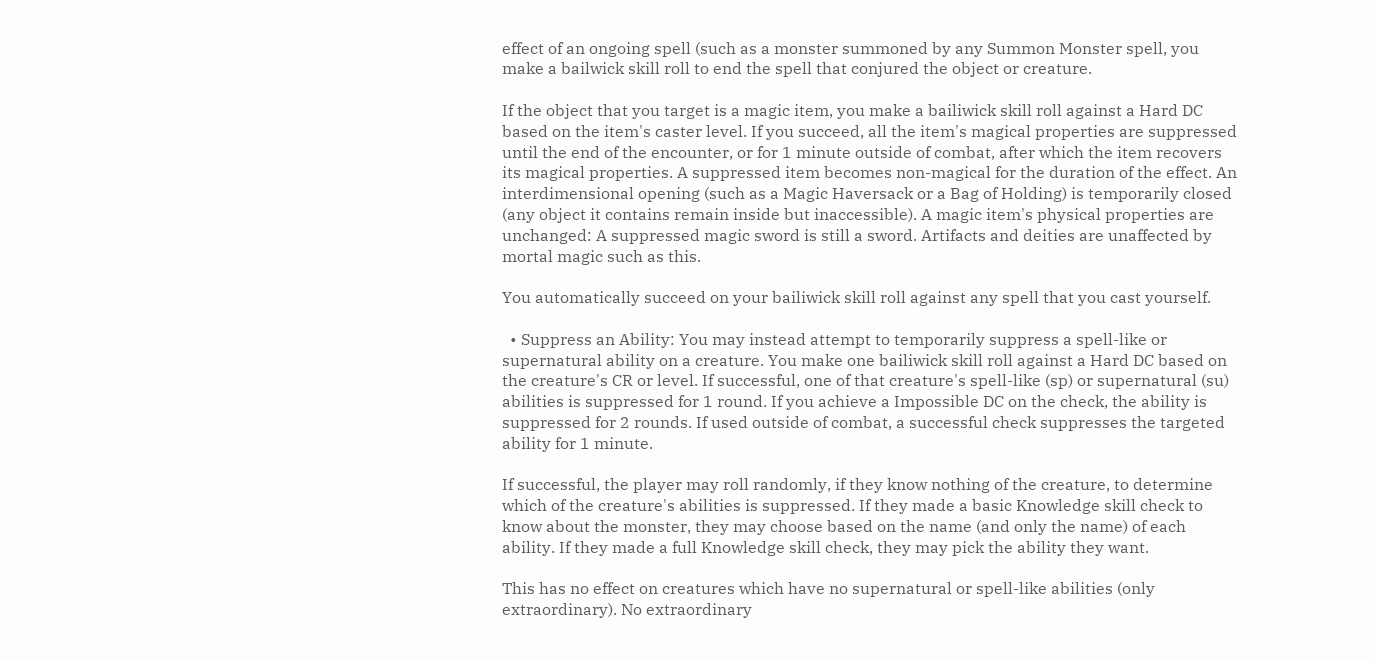effect of an ongoing spell (such as a monster summoned by any Summon Monster spell, you make a bailwick skill roll to end the spell that conjured the object or creature.

If the object that you target is a magic item, you make a bailiwick skill roll against a Hard DC based on the item's caster level. If you succeed, all the item's magical properties are suppressed until the end of the encounter, or for 1 minute outside of combat, after which the item recovers its magical properties. A suppressed item becomes non-magical for the duration of the effect. An interdimensional opening (such as a Magic Haversack or a Bag of Holding) is temporarily closed (any object it contains remain inside but inaccessible). A magic item's physical properties are unchanged: A suppressed magic sword is still a sword. Artifacts and deities are unaffected by mortal magic such as this.

You automatically succeed on your bailiwick skill roll against any spell that you cast yourself.

  • Suppress an Ability: You may instead attempt to temporarily suppress a spell-like or supernatural ability on a creature. You make one bailiwick skill roll against a Hard DC based on the creature's CR or level. If successful, one of that creature's spell-like (sp) or supernatural (su) abilities is suppressed for 1 round. If you achieve a Impossible DC on the check, the ability is suppressed for 2 rounds. If used outside of combat, a successful check suppresses the targeted ability for 1 minute.

If successful, the player may roll randomly, if they know nothing of the creature, to determine which of the creature's abilities is suppressed. If they made a basic Knowledge skill check to know about the monster, they may choose based on the name (and only the name) of each ability. If they made a full Knowledge skill check, they may pick the ability they want.

This has no effect on creatures which have no supernatural or spell-like abilities (only extraordinary). No extraordinary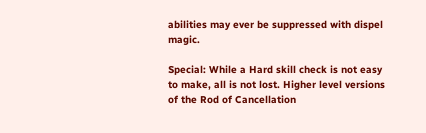abilities may ever be suppressed with dispel magic.

Special: While a Hard skill check is not easy to make, all is not lost. Higher level versions of the Rod of Cancellation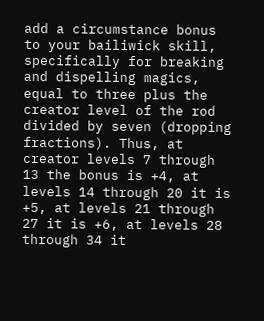add a circumstance bonus to your bailiwick skill, specifically for breaking and dispelling magics, equal to three plus the creator level of the rod divided by seven (dropping fractions). Thus, at creator levels 7 through 13 the bonus is +4, at levels 14 through 20 it is +5, at levels 21 through 27 it is +6, at levels 28 through 34 it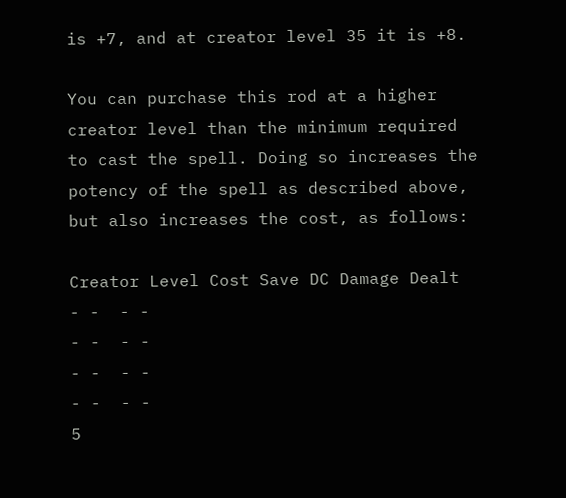is +7, and at creator level 35 it is +8.

You can purchase this rod at a higher creator level than the minimum required to cast the spell. Doing so increases the potency of the spell as described above, but also increases the cost, as follows:

Creator Level Cost Save DC Damage Dealt
- -  - -
- -  - -
- -  - -
- -  - -
5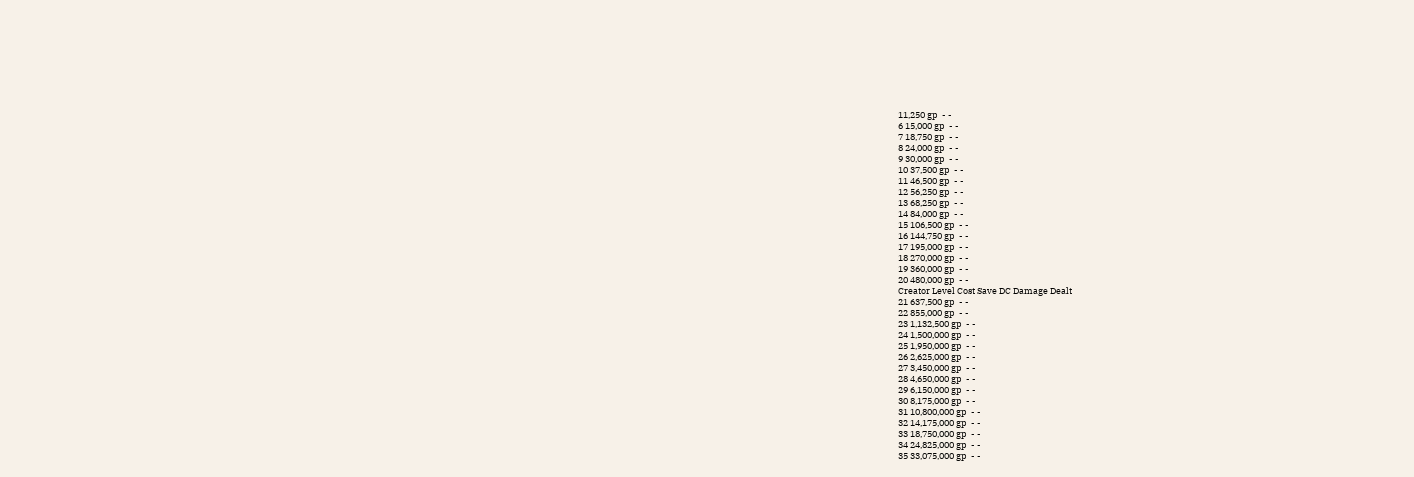11,250 gp  - -
6 15,000 gp  - -
7 18,750 gp  - -
8 24,000 gp  - -
9 30,000 gp  - -
10 37,500 gp  - -
11 46,500 gp  - -
12 56,250 gp  - -
13 68,250 gp  - -
14 84,000 gp  - -
15 106,500 gp  - -
16 144,750 gp  - -
17 195,000 gp  - -
18 270,000 gp  - -
19 360,000 gp  - -
20 480,000 gp  - -
Creator Level Cost Save DC Damage Dealt
21 637,500 gp  - -
22 855,000 gp  - -
23 1,132,500 gp  - -
24 1,500,000 gp  - -
25 1,950,000 gp  - -
26 2,625,000 gp  - -
27 3,450,000 gp  - -
28 4,650,000 gp  - -
29 6,150,000 gp  - -
30 8,175,000 gp  - -
31 10,800,000 gp  - -
32 14,175,000 gp  - -
33 18,750,000 gp  - -
34 24,825,000 gp  - -
35 33,075,000 gp  - -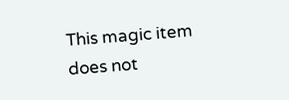This magic item does not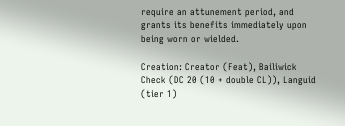require an attunement period, and grants its benefits immediately upon being worn or wielded.

Creation: Creator (Feat), Bailiwick Check (DC 20 (10 + double CL)), Languid (tier 1)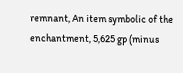remnant, An item symbolic of the enchantment, 5,625 gp (minus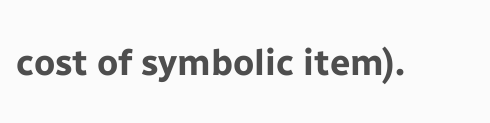cost of symbolic item).